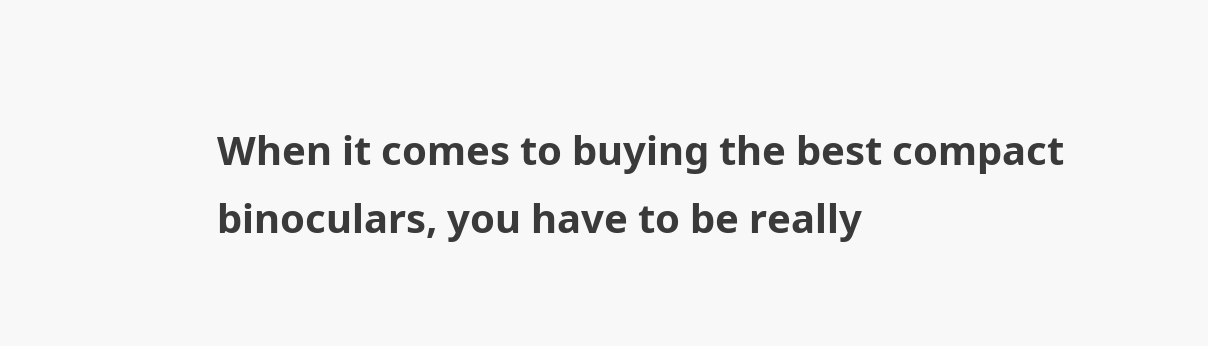When it comes to buying the best compact binoculars, you have to be really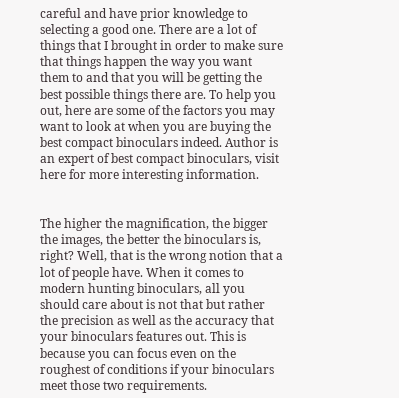careful and have prior knowledge to selecting a good one. There are a lot of things that I brought in order to make sure that things happen the way you want them to and that you will be getting the best possible things there are. To help you out, here are some of the factors you may want to look at when you are buying the best compact binoculars indeed. Author is an expert of best compact binoculars, visit here for more interesting information.


The higher the magnification, the bigger the images, the better the binoculars is, right? Well, that is the wrong notion that a lot of people have. When it comes to modern hunting binoculars, all you should care about is not that but rather the precision as well as the accuracy that your binoculars features out. This is because you can focus even on the roughest of conditions if your binoculars meet those two requirements.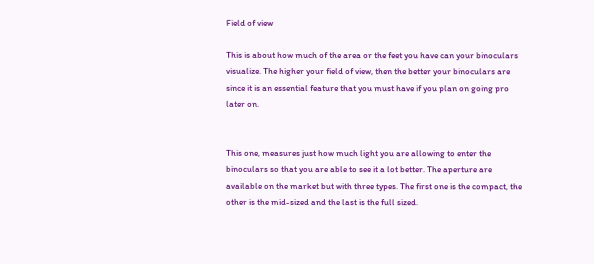Field of view

This is about how much of the area or the feet you have can your binoculars visualize. The higher your field of view, then the better your binoculars are since it is an essential feature that you must have if you plan on going pro later on.


This one, measures just how much light you are allowing to enter the binoculars so that you are able to see it a lot better. The aperture are available on the market but with three types. The first one is the compact, the other is the mid-sized and the last is the full sized.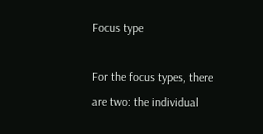Focus type

For the focus types, there are two: the individual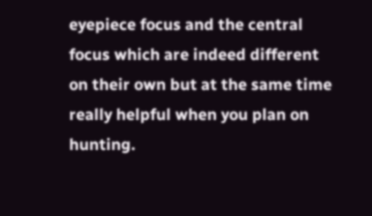eyepiece focus and the central focus which are indeed different on their own but at the same time really helpful when you plan on hunting.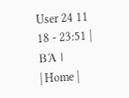User 24 11 18 - 23:51 | ΒΆ |
| Home |